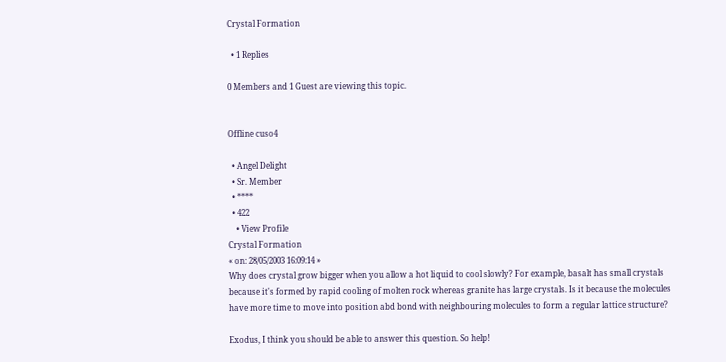Crystal Formation

  • 1 Replies

0 Members and 1 Guest are viewing this topic.


Offline cuso4

  • Angel Delight
  • Sr. Member
  • ****
  • 422
    • View Profile
Crystal Formation
« on: 28/05/2003 16:09:14 »
Why does crystal grow bigger when you allow a hot liquid to cool slowly? For example, basalt has small crystals because it's formed by rapid cooling of molten rock whereas granite has large crystals. Is it because the molecules have more time to move into position abd bond with neighbouring molecules to form a regular lattice structure?

Exodus, I think you should be able to answer this question. So help!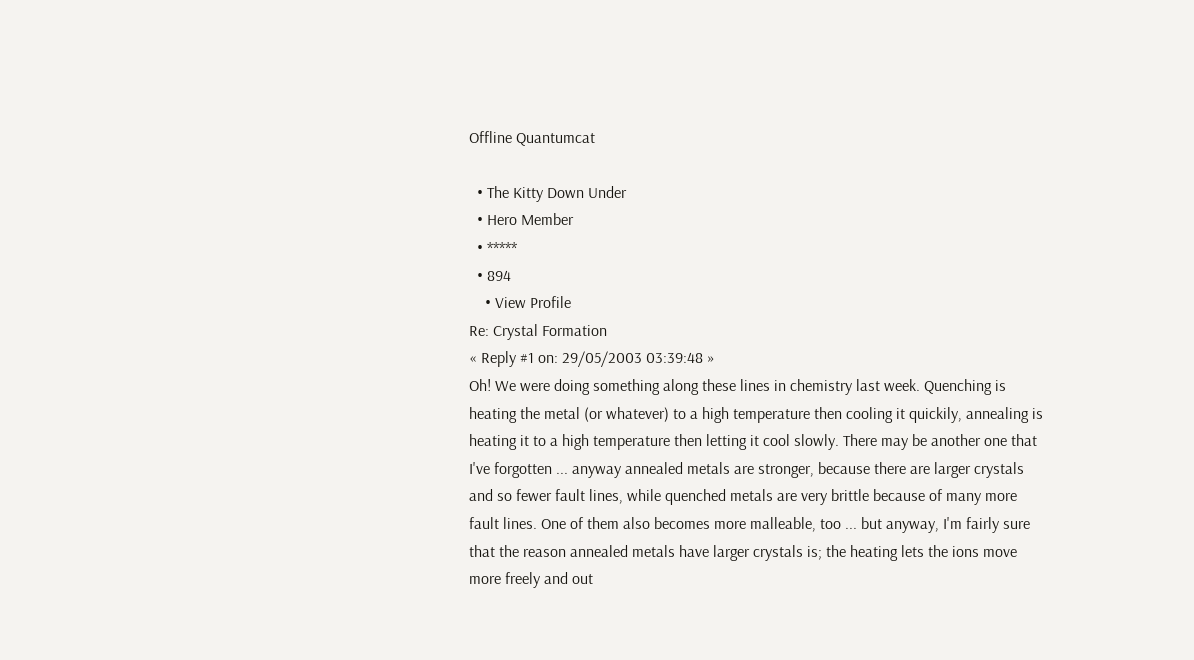Offline Quantumcat

  • The Kitty Down Under
  • Hero Member
  • *****
  • 894
    • View Profile
Re: Crystal Formation
« Reply #1 on: 29/05/2003 03:39:48 »
Oh! We were doing something along these lines in chemistry last week. Quenching is heating the metal (or whatever) to a high temperature then cooling it quickily, annealing is heating it to a high temperature then letting it cool slowly. There may be another one that I've forgotten ... anyway annealed metals are stronger, because there are larger crystals and so fewer fault lines, while quenched metals are very brittle because of many more fault lines. One of them also becomes more malleable, too ... but anyway, I'm fairly sure that the reason annealed metals have larger crystals is; the heating lets the ions move more freely and out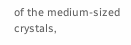of the medium-sized crystals,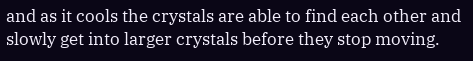and as it cools the crystals are able to find each other and slowly get into larger crystals before they stop moving.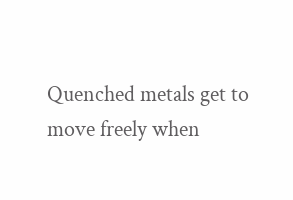Quenched metals get to move freely when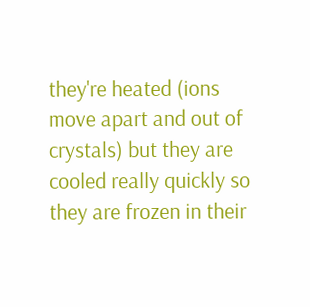they're heated (ions move apart and out of crystals) but they are cooled really quickly so they are frozen in their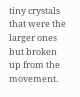tiny crystals that were the larger ones but broken up from the movement.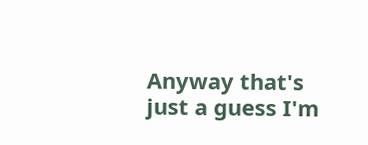Anyway that's just a guess I'm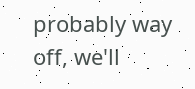probably way off, we'll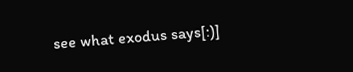see what exodus says[:)]